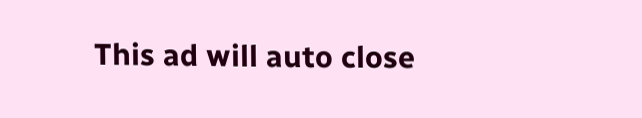This ad will auto close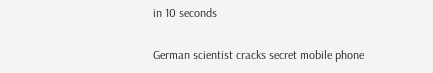in 10 seconds

German scientist cracks secret mobile phone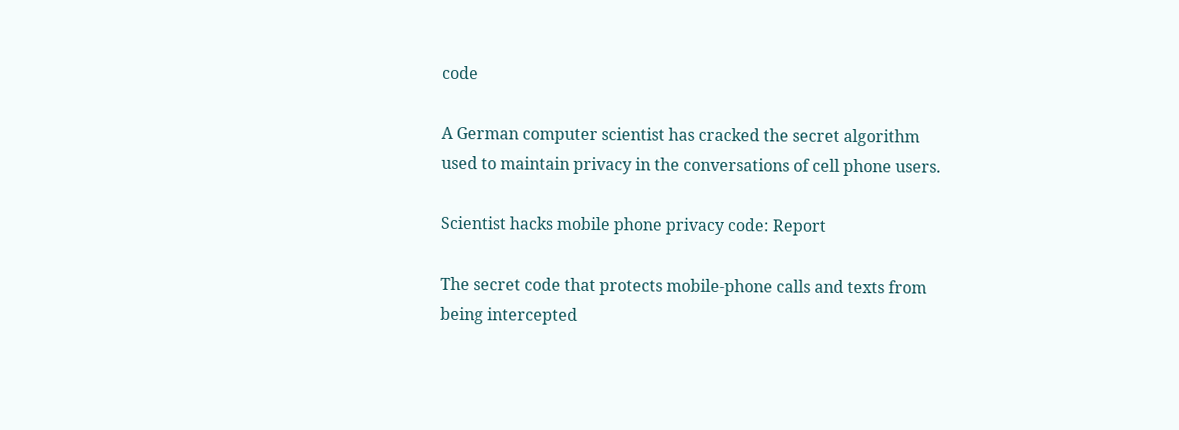code

A German computer scientist has cracked the secret algorithm used to maintain privacy in the conversations of cell phone users.

Scientist hacks mobile phone privacy code: Report

The secret code that protects mobile-phone calls and texts from being intercepted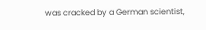was cracked by a German scientist,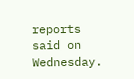reports said on Wednesday.